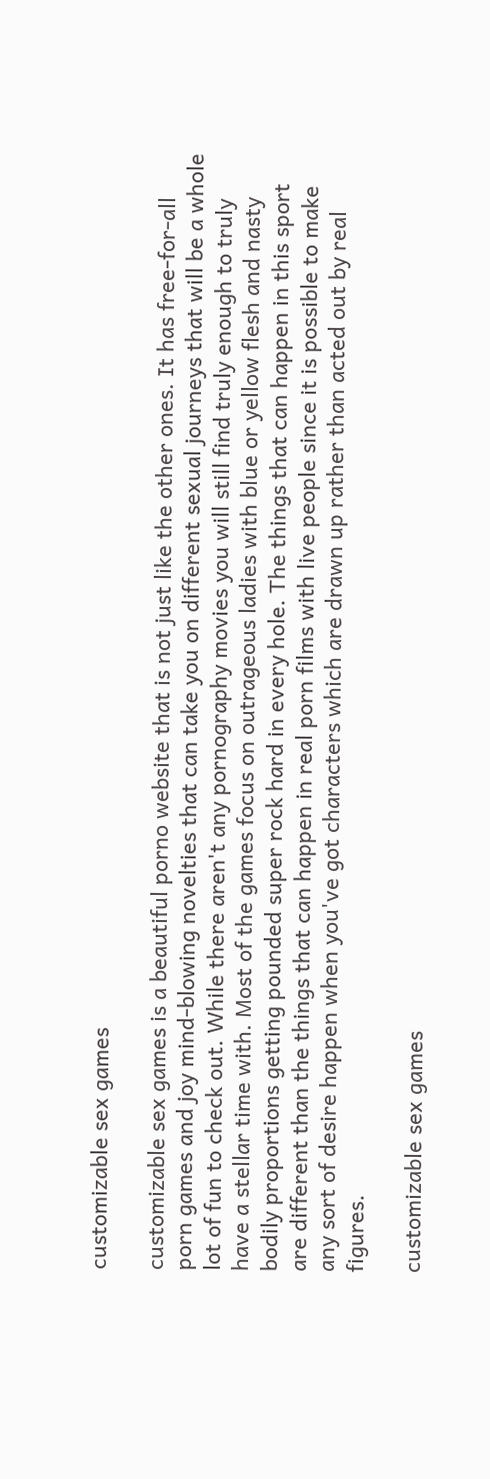customizable sex games

customizable sex games is a beautiful porno website that is not just like the other ones. It has free-for-all porn games and joy mind-blowing novelties that can take you on different sexual journeys that will be a whole lot of fun to check out. While there aren't any pornography movies you will still find truly enough to truly have a stellar time with. Most of the games focus on outrageous ladies with blue or yellow flesh and nasty bodily proportions getting pounded super rock hard in every hole. The things that can happen in this sport are different than the things that can happen in real porn films with live people since it is possible to make any sort of desire happen when you've got characters which are drawn up rather than acted out by real figures.

customizable sex games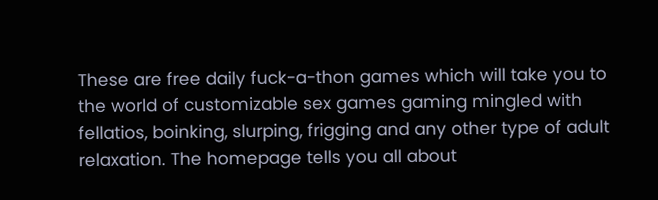These are free daily fuck-a-thon games which will take you to the world of customizable sex games gaming mingled with fellatios, boinking, slurping, frigging and any other type of adult relaxation. The homepage tells you all about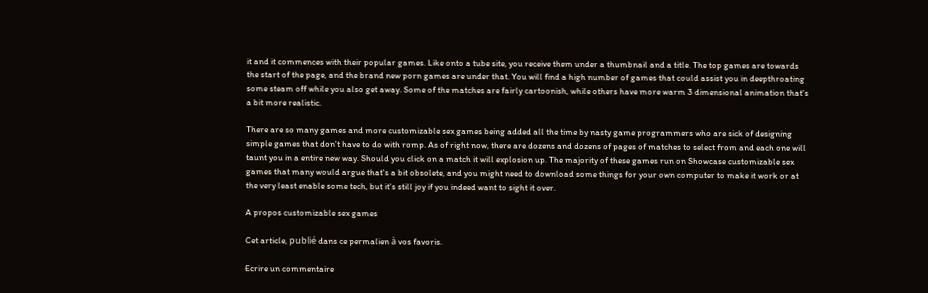it and it commences with their popular games. Like onto a tube site, you receive them under a thumbnail and a title. The top games are towards the start of the page, and the brand new porn games are under that. You will find a high number of games that could assist you in deepthroating some steam off while you also get away. Some of the matches are fairly cartoonish, while others have more warm 3 dimensional animation that's a bit more realistic.

There are so many games and more customizable sex games being added all the time by nasty game programmers who are sick of designing simple games that don't have to do with romp. As of right now, there are dozens and dozens of pages of matches to select from and each one will taunt you in a entire new way. Should you click on a match it will explosion up. The majority of these games run on Showcase customizable sex games that many would argue that's a bit obsolete, and you might need to download some things for your own computer to make it work or at the very least enable some tech, but it's still joy if you indeed want to sight it over.

A propos customizable sex games

Cet article, publié dans ce permalien à vos favoris.

Ecrire un commentaire